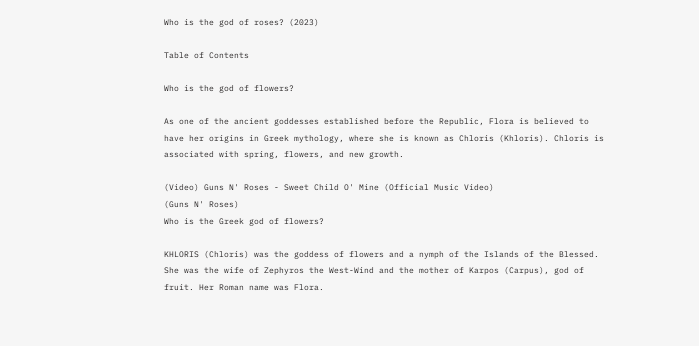Who is the god of roses? (2023)

Table of Contents

Who is the god of flowers?

As one of the ancient goddesses established before the Republic, Flora is believed to have her origins in Greek mythology, where she is known as Chloris (Khloris). Chloris is associated with spring, flowers, and new growth.

(Video) Guns N' Roses - Sweet Child O' Mine (Official Music Video)
(Guns N' Roses)
Who is the Greek god of flowers?

KHLORIS (Chloris) was the goddess of flowers and a nymph of the Islands of the Blessed. She was the wife of Zephyros the West-Wind and the mother of Karpos (Carpus), god of fruit. Her Roman name was Flora.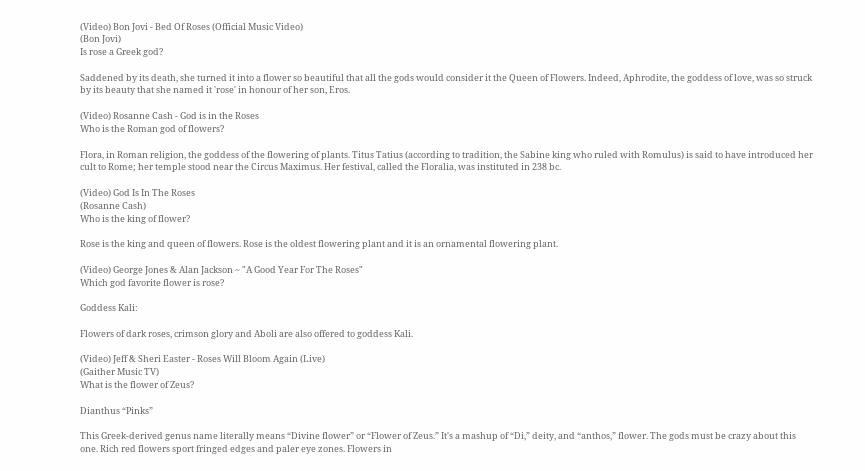(Video) Bon Jovi - Bed Of Roses (Official Music Video)
(Bon Jovi)
Is rose a Greek god?

Saddened by its death, she turned it into a flower so beautiful that all the gods would consider it the Queen of Flowers. Indeed, Aphrodite, the goddess of love, was so struck by its beauty that she named it 'rose' in honour of her son, Eros.

(Video) Rosanne Cash - God is in the Roses
Who is the Roman god of flowers?

Flora, in Roman religion, the goddess of the flowering of plants. Titus Tatius (according to tradition, the Sabine king who ruled with Romulus) is said to have introduced her cult to Rome; her temple stood near the Circus Maximus. Her festival, called the Floralia, was instituted in 238 bc.

(Video) God Is In The Roses
(Rosanne Cash)
Who is the king of flower?

Rose is the king and queen of flowers. Rose is the oldest flowering plant and it is an ornamental flowering plant.

(Video) George Jones & Alan Jackson ~ "A Good Year For The Roses"
Which god favorite flower is rose?

Goddess Kali:

Flowers of dark roses, crimson glory and Aboli are also offered to goddess Kali.

(Video) Jeff & Sheri Easter - Roses Will Bloom Again (Live)
(Gaither Music TV)
What is the flower of Zeus?

Dianthus “Pinks”

This Greek-derived genus name literally means “Divine flower” or “Flower of Zeus.” It's a mashup of “Di,” deity, and “anthos,” flower. The gods must be crazy about this one. Rich red flowers sport fringed edges and paler eye zones. Flowers in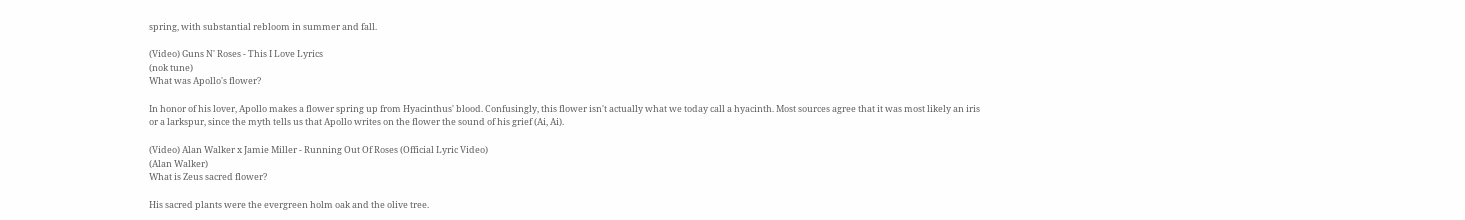spring, with substantial rebloom in summer and fall.

(Video) Guns N' Roses - This I Love Lyrics
(nok tune)
What was Apollo's flower?

In honor of his lover, Apollo makes a flower spring up from Hyacinthus' blood. Confusingly, this flower isn't actually what we today call a hyacinth. Most sources agree that it was most likely an iris or a larkspur, since the myth tells us that Apollo writes on the flower the sound of his grief (Ai, Ai).

(Video) Alan Walker x Jamie Miller - Running Out Of Roses (Official Lyric Video)
(Alan Walker)
What is Zeus sacred flower?

His sacred plants were the evergreen holm oak and the olive tree.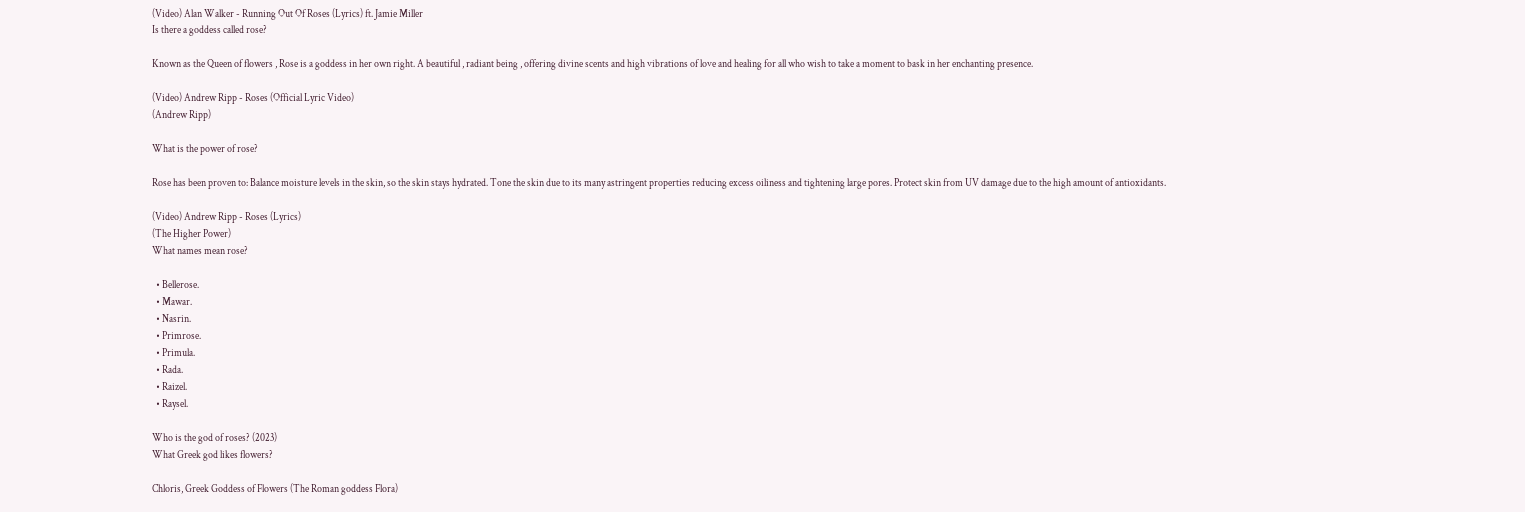(Video) Alan Walker - Running Out Of Roses (Lyrics) ft. Jamie Miller
Is there a goddess called rose?

Known as the Queen of flowers , Rose is a goddess in her own right. A beautiful , radiant being , offering divine scents and high vibrations of love and healing for all who wish to take a moment to bask in her enchanting presence.

(Video) Andrew Ripp - Roses (Official Lyric Video)
(Andrew Ripp)

What is the power of rose?

Rose has been proven to: Balance moisture levels in the skin, so the skin stays hydrated. Tone the skin due to its many astringent properties reducing excess oiliness and tightening large pores. Protect skin from UV damage due to the high amount of antioxidants.

(Video) Andrew Ripp - Roses (Lyrics)
(The Higher Power)
What names mean rose?

  • Bellerose.
  • Mawar.
  • Nasrin.
  • Primrose.
  • Primula.
  • Rada.
  • Raizel.
  • Raysel.

Who is the god of roses? (2023)
What Greek god likes flowers?

Chloris, Greek Goddess of Flowers (The Roman goddess Flora)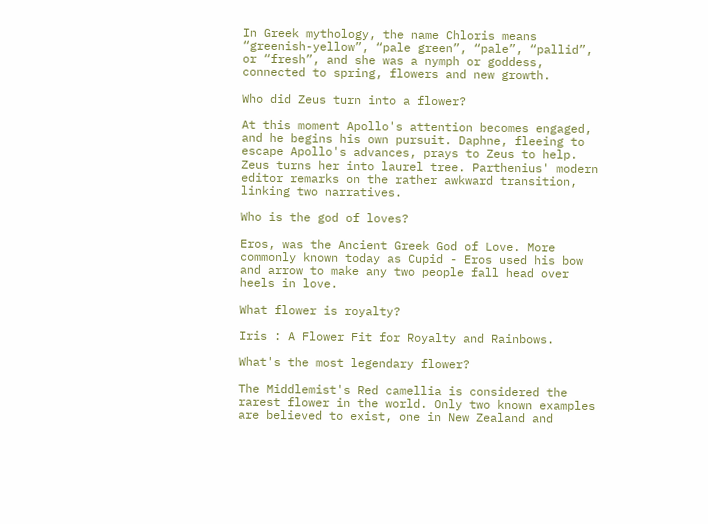In Greek mythology, the name Chloris means “greenish-yellow”, “pale green”, “pale”, “pallid”, or “fresh”, and she was a nymph or goddess, connected to spring, flowers and new growth.

Who did Zeus turn into a flower?

At this moment Apollo's attention becomes engaged, and he begins his own pursuit. Daphne, fleeing to escape Apollo's advances, prays to Zeus to help. Zeus turns her into laurel tree. Parthenius' modern editor remarks on the rather awkward transition, linking two narratives.

Who is the god of loves?

Eros, was the Ancient Greek God of Love. More commonly known today as Cupid - Eros used his bow and arrow to make any two people fall head over heels in love.

What flower is royalty?

Iris : A Flower Fit for Royalty and Rainbows.

What's the most legendary flower?

The Middlemist's Red camellia is considered the rarest flower in the world. Only two known examples are believed to exist, one in New Zealand and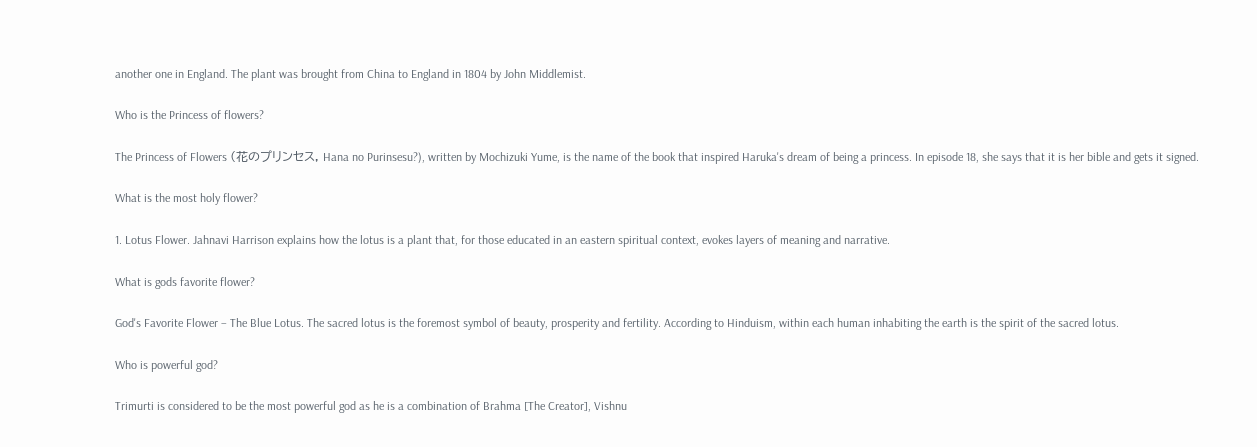another one in England. The plant was brought from China to England in 1804 by John Middlemist.

Who is the Princess of flowers?

The Princess of Flowers (花のプリンセス, Hana no Purinsesu?), written by Mochizuki Yume, is the name of the book that inspired Haruka's dream of being a princess. In episode 18, she says that it is her bible and gets it signed.

What is the most holy flower?

1. Lotus Flower. Jahnavi Harrison explains how the lotus is a plant that, for those educated in an eastern spiritual context, evokes layers of meaning and narrative.

What is gods favorite flower?

God's Favorite Flower – The Blue Lotus. The sacred lotus is the foremost symbol of beauty, prosperity and fertility. According to Hinduism, within each human inhabiting the earth is the spirit of the sacred lotus.

Who is powerful god?

Trimurti is considered to be the most powerful god as he is a combination of Brahma [The Creator], Vishnu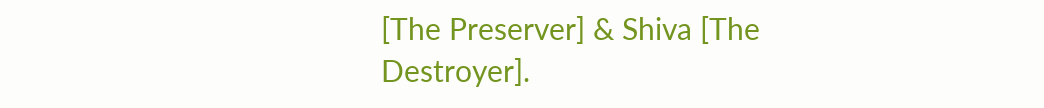[The Preserver] & Shiva [The Destroyer].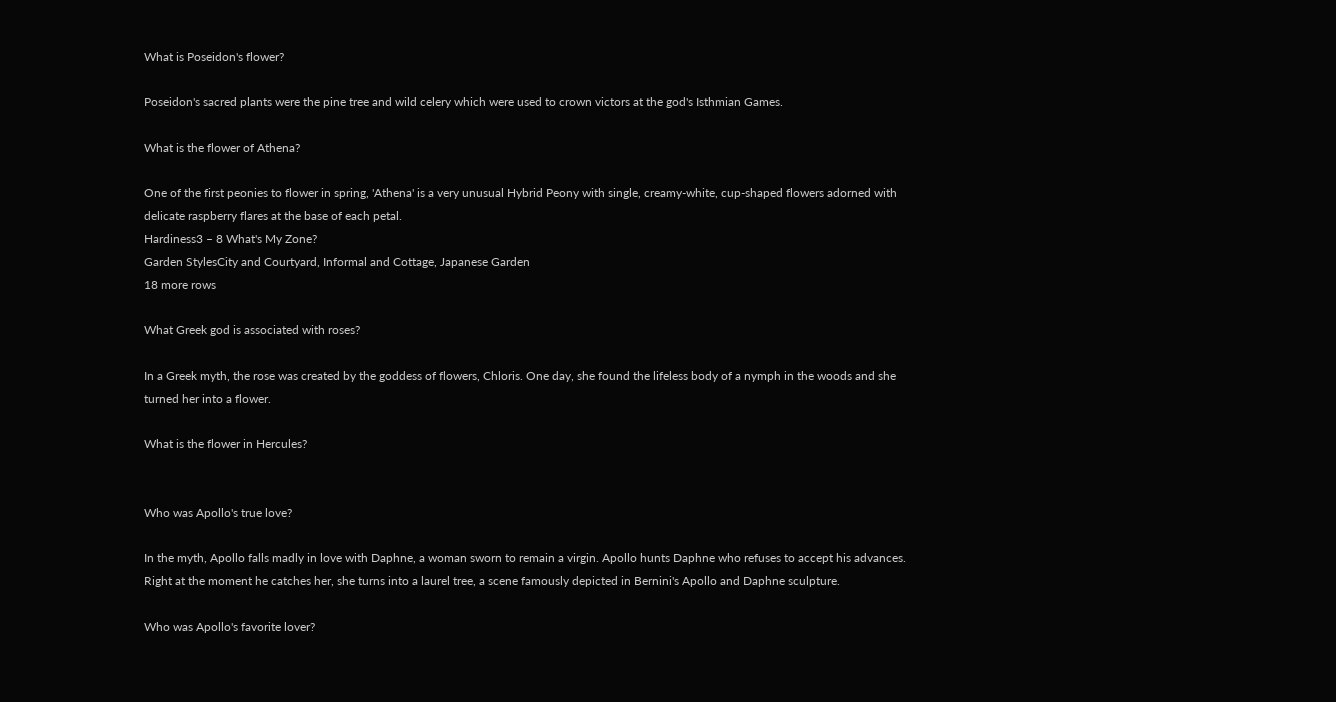What is Poseidon's flower?

Poseidon's sacred plants were the pine tree and wild celery which were used to crown victors at the god's Isthmian Games.

What is the flower of Athena?

One of the first peonies to flower in spring, 'Athena' is a very unusual Hybrid Peony with single, creamy-white, cup-shaped flowers adorned with delicate raspberry flares at the base of each petal.
Hardiness3 – 8 What's My Zone?
Garden StylesCity and Courtyard, Informal and Cottage, Japanese Garden
18 more rows

What Greek god is associated with roses?

In a Greek myth, the rose was created by the goddess of flowers, Chloris. One day, she found the lifeless body of a nymph in the woods and she turned her into a flower.

What is the flower in Hercules?


Who was Apollo's true love?

In the myth, Apollo falls madly in love with Daphne, a woman sworn to remain a virgin. Apollo hunts Daphne who refuses to accept his advances. Right at the moment he catches her, she turns into a laurel tree, a scene famously depicted in Bernini's Apollo and Daphne sculpture.

Who was Apollo's favorite lover?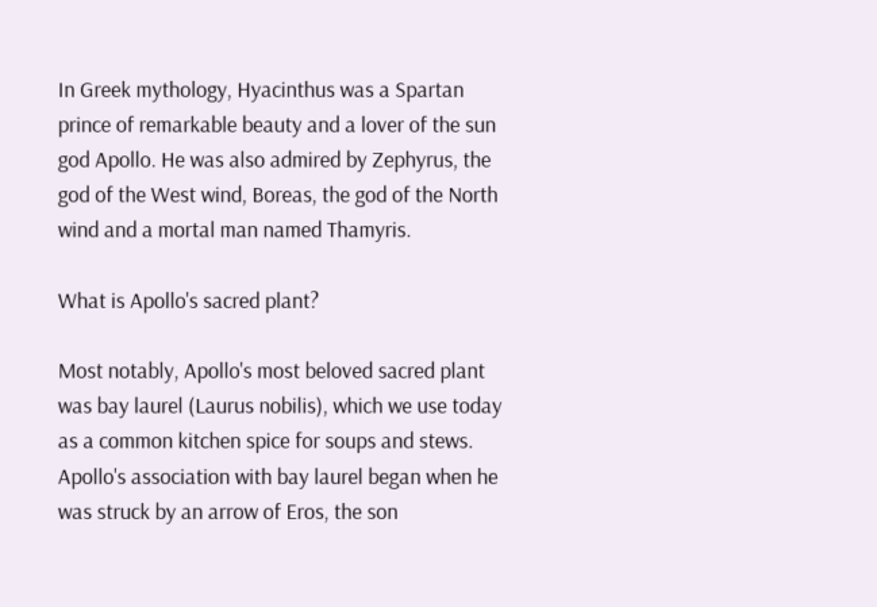In Greek mythology, Hyacinthus was a Spartan prince of remarkable beauty and a lover of the sun god Apollo. He was also admired by Zephyrus, the god of the West wind, Boreas, the god of the North wind and a mortal man named Thamyris.

What is Apollo's sacred plant?

Most notably, Apollo's most beloved sacred plant was bay laurel (Laurus nobilis), which we use today as a common kitchen spice for soups and stews. Apollo's association with bay laurel began when he was struck by an arrow of Eros, the son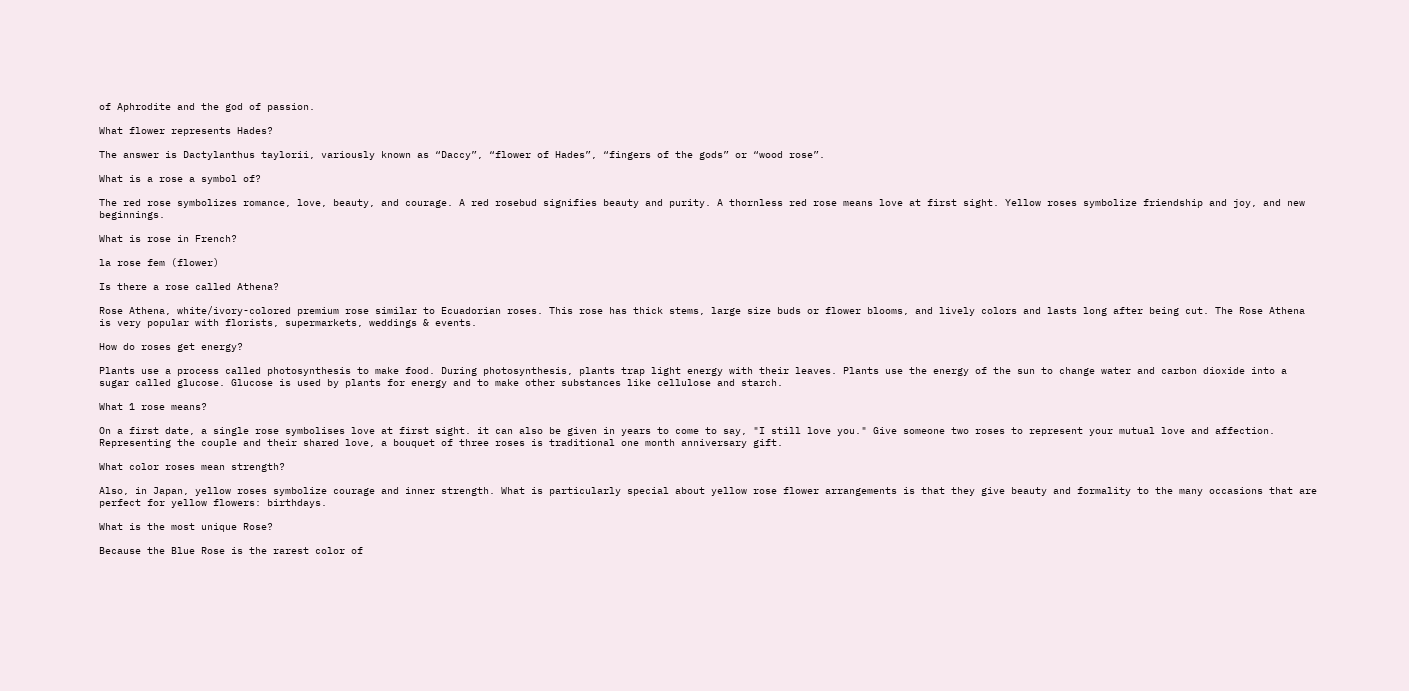of Aphrodite and the god of passion.

What flower represents Hades?

The answer is Dactylanthus taylorii, variously known as “Daccy”, “flower of Hades”, “fingers of the gods” or “wood rose”.

What is a rose a symbol of?

The red rose symbolizes romance, love, beauty, and courage. A red rosebud signifies beauty and purity. A thornless red rose means love at first sight. Yellow roses symbolize friendship and joy, and new beginnings.

What is rose in French?

la rose fem (flower)

Is there a rose called Athena?

Rose Athena, white/ivory-colored premium rose similar to Ecuadorian roses. This rose has thick stems, large size buds or flower blooms, and lively colors and lasts long after being cut. The Rose Athena is very popular with florists, supermarkets, weddings & events.

How do roses get energy?

Plants use a process called photosynthesis to make food. During photosynthesis, plants trap light energy with their leaves. Plants use the energy of the sun to change water and carbon dioxide into a sugar called glucose. Glucose is used by plants for energy and to make other substances like cellulose and starch.

What 1 rose means?

On a first date, a single rose symbolises love at first sight. it can also be given in years to come to say, "I still love you." Give someone two roses to represent your mutual love and affection. Representing the couple and their shared love, a bouquet of three roses is traditional one month anniversary gift.

What color roses mean strength?

Also, in Japan, yellow roses symbolize courage and inner strength. What is particularly special about yellow rose flower arrangements is that they give beauty and formality to the many occasions that are perfect for yellow flowers: birthdays.

What is the most unique Rose?

Because the Blue Rose is the rarest color of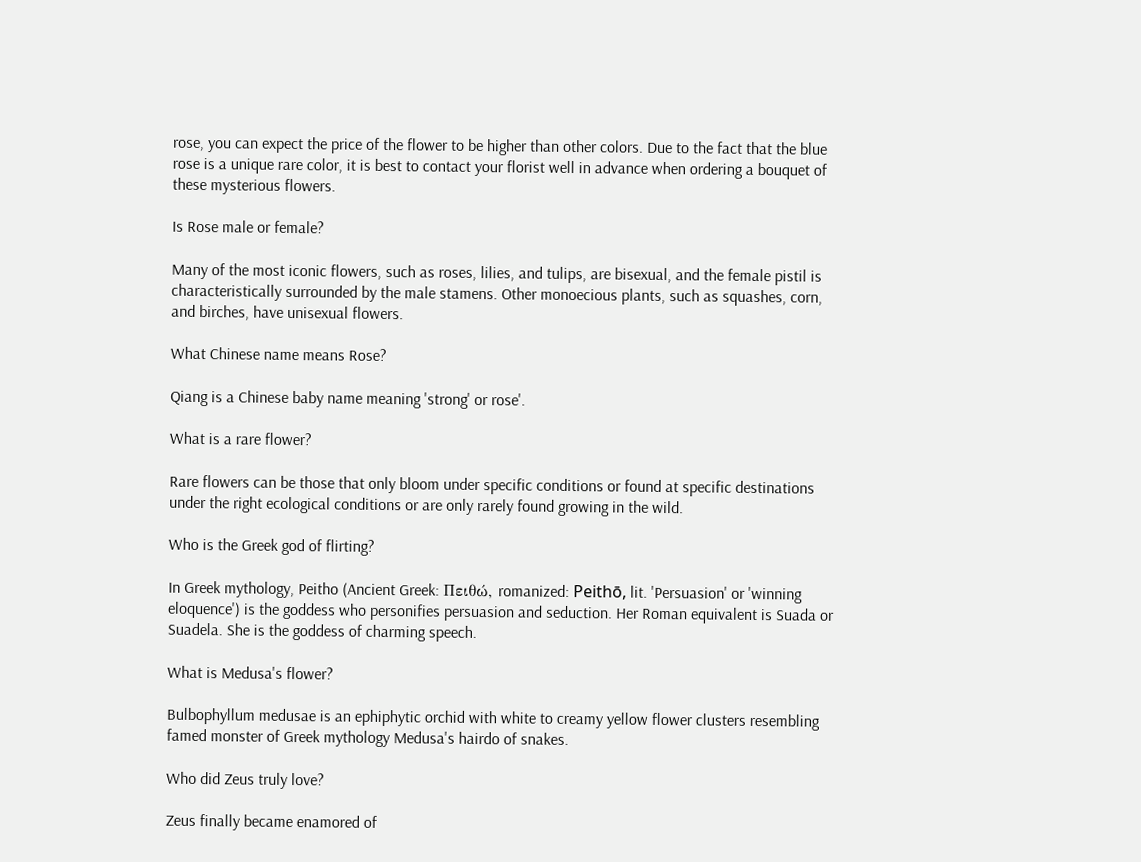rose, you can expect the price of the flower to be higher than other colors. Due to the fact that the blue rose is a unique rare color, it is best to contact your florist well in advance when ordering a bouquet of these mysterious flowers.

Is Rose male or female?

Many of the most iconic flowers, such as roses, lilies, and tulips, are bisexual, and the female pistil is characteristically surrounded by the male stamens. Other monoecious plants, such as squashes, corn, and birches, have unisexual flowers.

What Chinese name means Rose?

Qiang is a Chinese baby name meaning 'strong' or rose'.

What is a rare flower?

Rare flowers can be those that only bloom under specific conditions or found at specific destinations under the right ecological conditions or are only rarely found growing in the wild.

Who is the Greek god of flirting?

In Greek mythology, Peitho (Ancient Greek: Πειθώ, romanized: Peithō, lit. 'Persuasion' or 'winning eloquence') is the goddess who personifies persuasion and seduction. Her Roman equivalent is Suada or Suadela. She is the goddess of charming speech.

What is Medusa's flower?

Bulbophyllum medusae is an ephiphytic orchid with white to creamy yellow flower clusters resembling famed monster of Greek mythology Medusa's hairdo of snakes.

Who did Zeus truly love?

Zeus finally became enamored of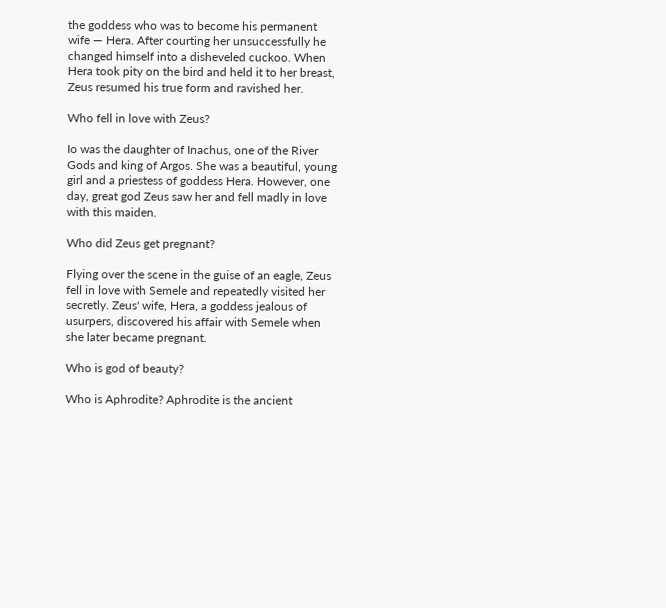the goddess who was to become his permanent wife — Hera. After courting her unsuccessfully he changed himself into a disheveled cuckoo. When Hera took pity on the bird and held it to her breast, Zeus resumed his true form and ravished her.

Who fell in love with Zeus?

Io was the daughter of Inachus, one of the River Gods and king of Argos. She was a beautiful, young girl and a priestess of goddess Hera. However, one day, great god Zeus saw her and fell madly in love with this maiden.

Who did Zeus get pregnant?

Flying over the scene in the guise of an eagle, Zeus fell in love with Semele and repeatedly visited her secretly. Zeus' wife, Hera, a goddess jealous of usurpers, discovered his affair with Semele when she later became pregnant.

Who is god of beauty?

Who is Aphrodite? Aphrodite is the ancient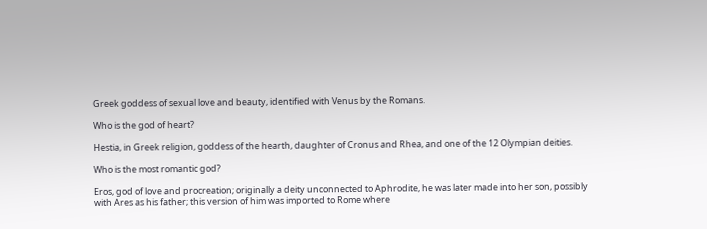Greek goddess of sexual love and beauty, identified with Venus by the Romans.

Who is the god of heart?

Hestia, in Greek religion, goddess of the hearth, daughter of Cronus and Rhea, and one of the 12 Olympian deities.

Who is the most romantic god?

Eros, god of love and procreation; originally a deity unconnected to Aphrodite, he was later made into her son, possibly with Ares as his father; this version of him was imported to Rome where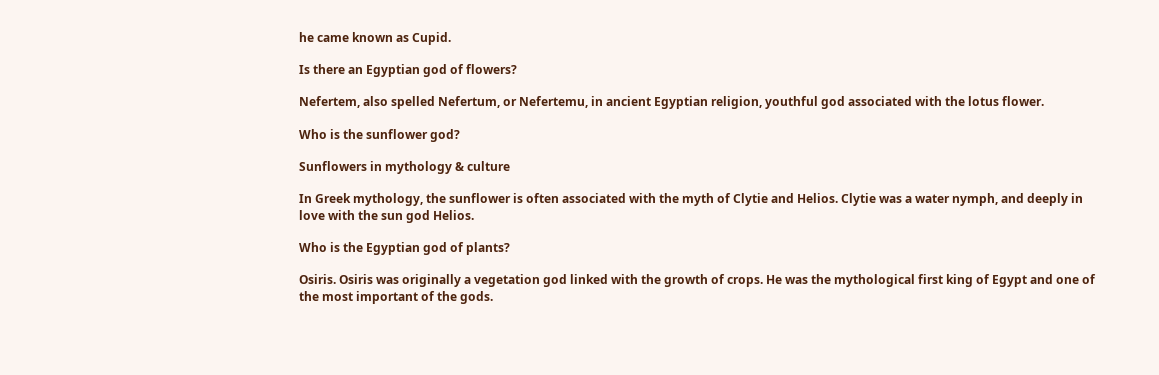he came known as Cupid.

Is there an Egyptian god of flowers?

Nefertem, also spelled Nefertum, or Nefertemu, in ancient Egyptian religion, youthful god associated with the lotus flower.

Who is the sunflower god?

Sunflowers in mythology & culture

In Greek mythology, the sunflower is often associated with the myth of Clytie and Helios. Clytie was a water nymph, and deeply in love with the sun god Helios.

Who is the Egyptian god of plants?

Osiris. Osiris was originally a vegetation god linked with the growth of crops. He was the mythological first king of Egypt and one of the most important of the gods.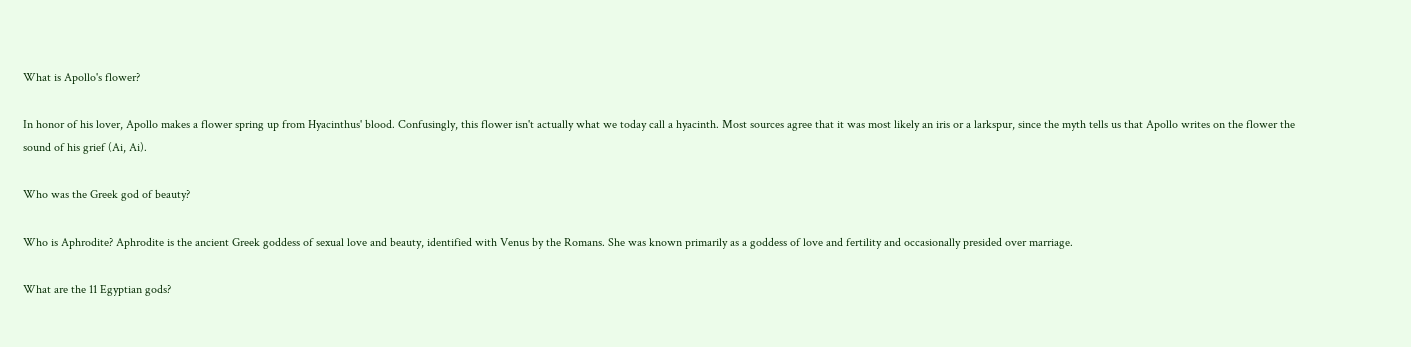What is Apollo's flower?

In honor of his lover, Apollo makes a flower spring up from Hyacinthus' blood. Confusingly, this flower isn't actually what we today call a hyacinth. Most sources agree that it was most likely an iris or a larkspur, since the myth tells us that Apollo writes on the flower the sound of his grief (Ai, Ai).

Who was the Greek god of beauty?

Who is Aphrodite? Aphrodite is the ancient Greek goddess of sexual love and beauty, identified with Venus by the Romans. She was known primarily as a goddess of love and fertility and occasionally presided over marriage.

What are the 11 Egyptian gods?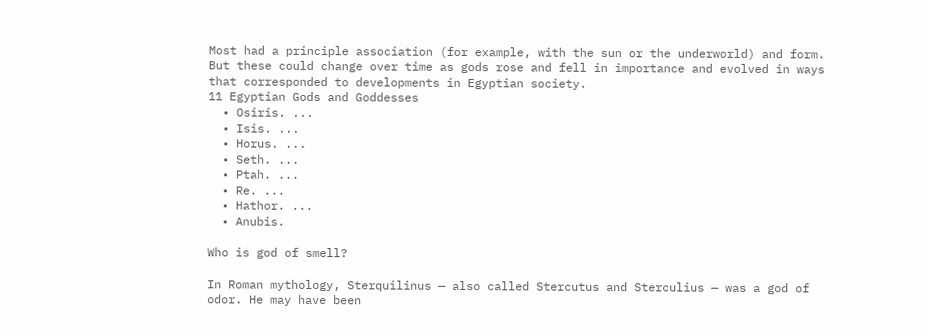Most had a principle association (for example, with the sun or the underworld) and form. But these could change over time as gods rose and fell in importance and evolved in ways that corresponded to developments in Egyptian society.
11 Egyptian Gods and Goddesses
  • Osiris. ...
  • Isis. ...
  • Horus. ...
  • Seth. ...
  • Ptah. ...
  • Re. ...
  • Hathor. ...
  • Anubis.

Who is god of smell?

In Roman mythology, Sterquilinus — also called Stercutus and Sterculius — was a god of odor. He may have been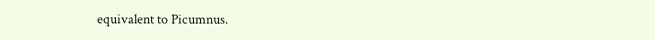equivalent to Picumnus.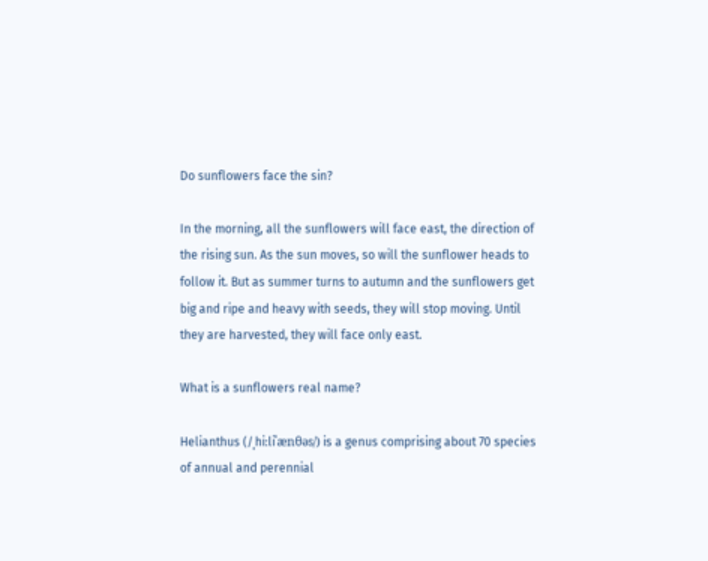Do sunflowers face the sin?

In the morning, all the sunflowers will face east, the direction of the rising sun. As the sun moves, so will the sunflower heads to follow it. But as summer turns to autumn and the sunflowers get big and ripe and heavy with seeds, they will stop moving. Until they are harvested, they will face only east.

What is a sunflowers real name?

Helianthus (/ˌhiːliˈænθəs/) is a genus comprising about 70 species of annual and perennial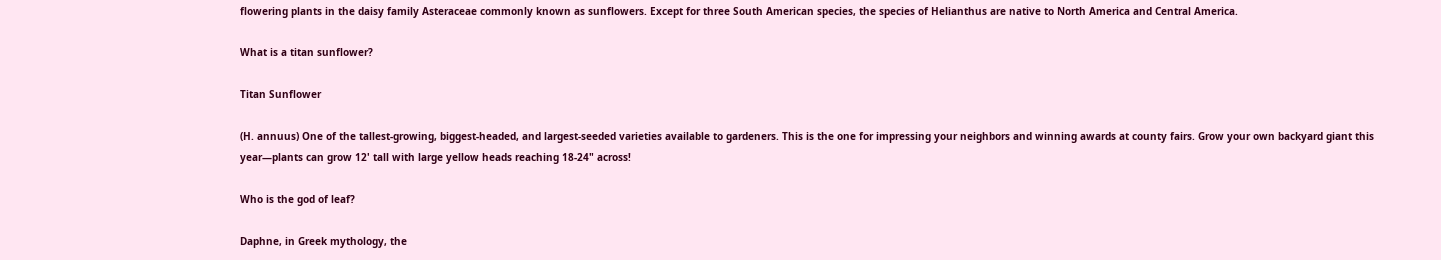flowering plants in the daisy family Asteraceae commonly known as sunflowers. Except for three South American species, the species of Helianthus are native to North America and Central America.

What is a titan sunflower?

Titan Sunflower

(H. annuus) One of the tallest-growing, biggest-headed, and largest-seeded varieties available to gardeners. This is the one for impressing your neighbors and winning awards at county fairs. Grow your own backyard giant this year—plants can grow 12' tall with large yellow heads reaching 18-24" across!

Who is the god of leaf?

Daphne, in Greek mythology, the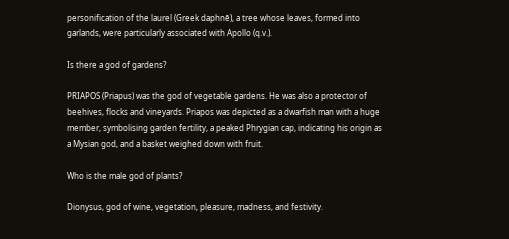personification of the laurel (Greek daphnē), a tree whose leaves, formed into garlands, were particularly associated with Apollo (q.v.).

Is there a god of gardens?

PRIAPOS (Priapus) was the god of vegetable gardens. He was also a protector of beehives, flocks and vineyards. Priapos was depicted as a dwarfish man with a huge member, symbolising garden fertility, a peaked Phrygian cap, indicating his origin as a Mysian god, and a basket weighed down with fruit.

Who is the male god of plants?

Dionysus, god of wine, vegetation, pleasure, madness, and festivity.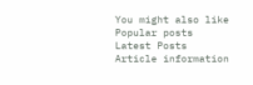You might also like
Popular posts
Latest Posts
Article information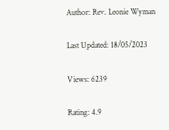Author: Rev. Leonie Wyman

Last Updated: 18/05/2023

Views: 6239

Rating: 4.9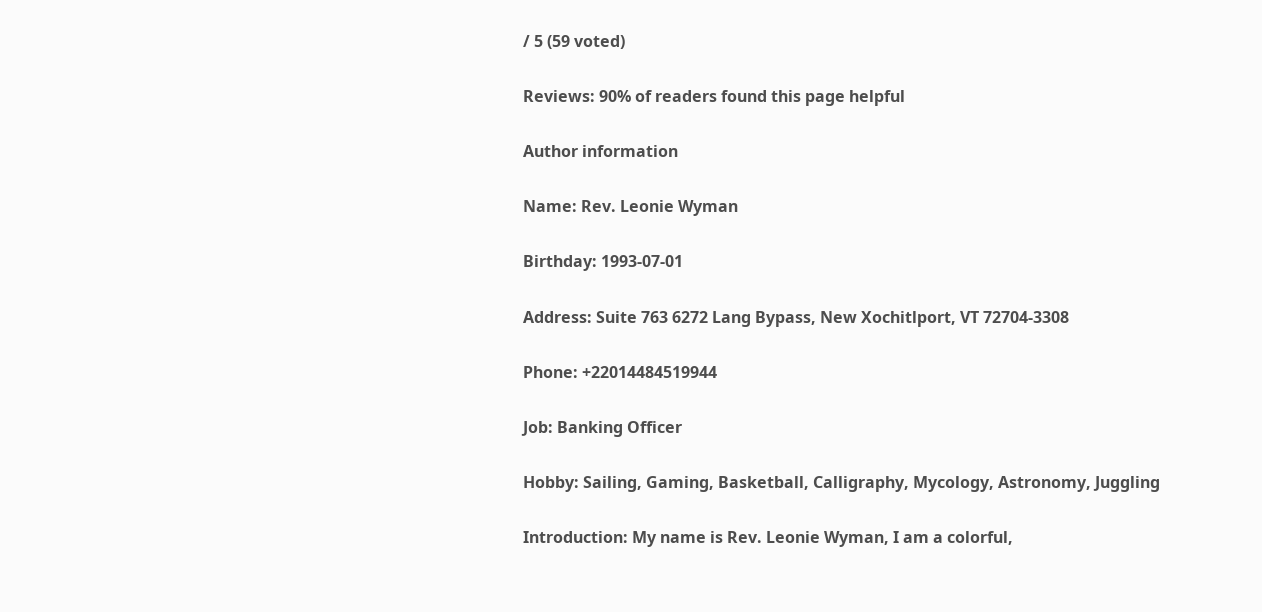/ 5 (59 voted)

Reviews: 90% of readers found this page helpful

Author information

Name: Rev. Leonie Wyman

Birthday: 1993-07-01

Address: Suite 763 6272 Lang Bypass, New Xochitlport, VT 72704-3308

Phone: +22014484519944

Job: Banking Officer

Hobby: Sailing, Gaming, Basketball, Calligraphy, Mycology, Astronomy, Juggling

Introduction: My name is Rev. Leonie Wyman, I am a colorful,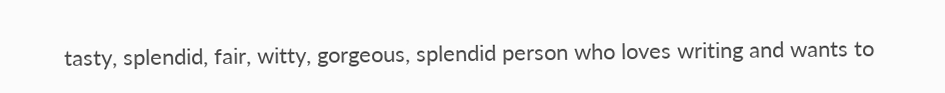tasty, splendid, fair, witty, gorgeous, splendid person who loves writing and wants to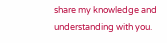share my knowledge and understanding with you.